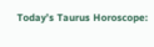Today’s Taurus Horoscope: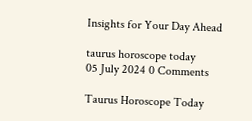Insights for Your Day Ahead

taurus horoscope today
05 July 2024 0 Comments

Taurus Horoscope Today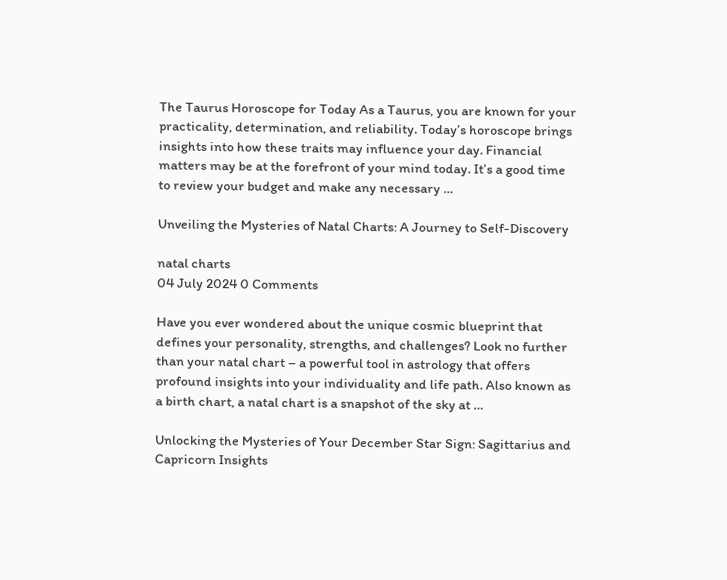The Taurus Horoscope for Today As a Taurus, you are known for your practicality, determination, and reliability. Today’s horoscope brings insights into how these traits may influence your day. Financial matters may be at the forefront of your mind today. It’s a good time to review your budget and make any necessary …

Unveiling the Mysteries of Natal Charts: A Journey to Self-Discovery

natal charts
04 July 2024 0 Comments

Have you ever wondered about the unique cosmic blueprint that defines your personality, strengths, and challenges? Look no further than your natal chart – a powerful tool in astrology that offers profound insights into your individuality and life path. Also known as a birth chart, a natal chart is a snapshot of the sky at …

Unlocking the Mysteries of Your December Star Sign: Sagittarius and Capricorn Insights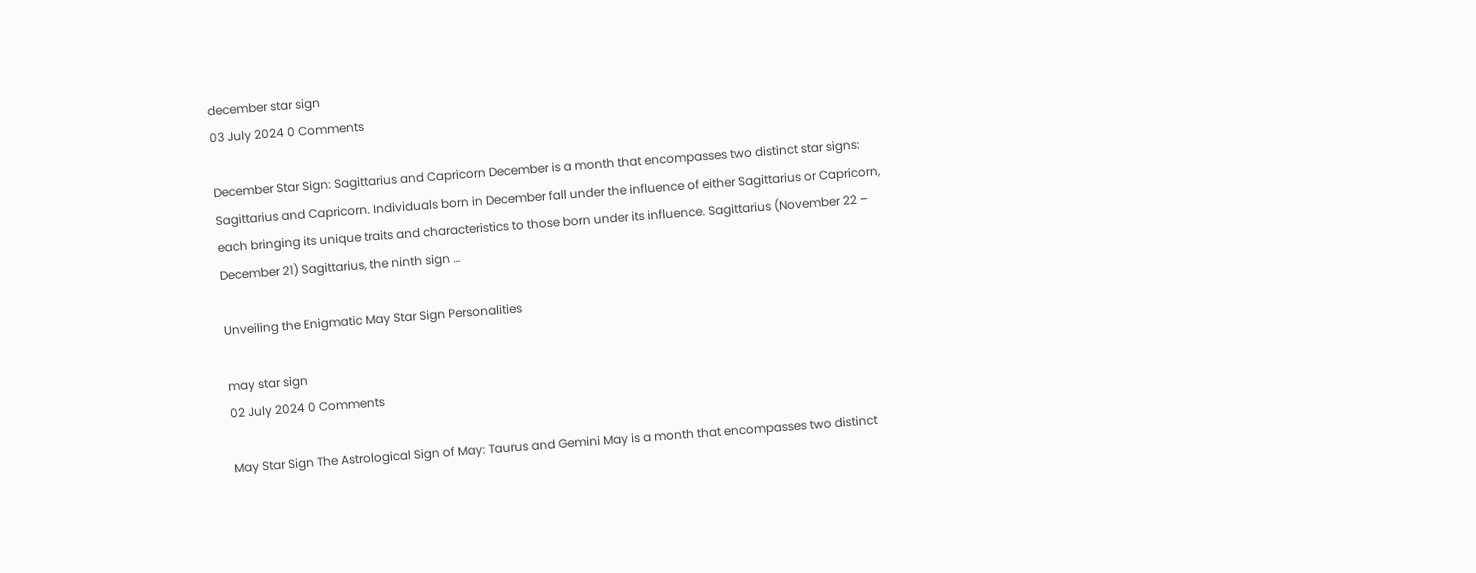december star sign
03 July 2024 0 Comments

December Star Sign: Sagittarius and Capricorn December is a month that encompasses two distinct star signs: Sagittarius and Capricorn. Individuals born in December fall under the influence of either Sagittarius or Capricorn, each bringing its unique traits and characteristics to those born under its influence. Sagittarius (November 22 – December 21) Sagittarius, the ninth sign …

Unveiling the Enigmatic May Star Sign Personalities

may star sign
02 July 2024 0 Comments

May Star Sign The Astrological Sign of May: Taurus and Gemini May is a month that encompasses two distinct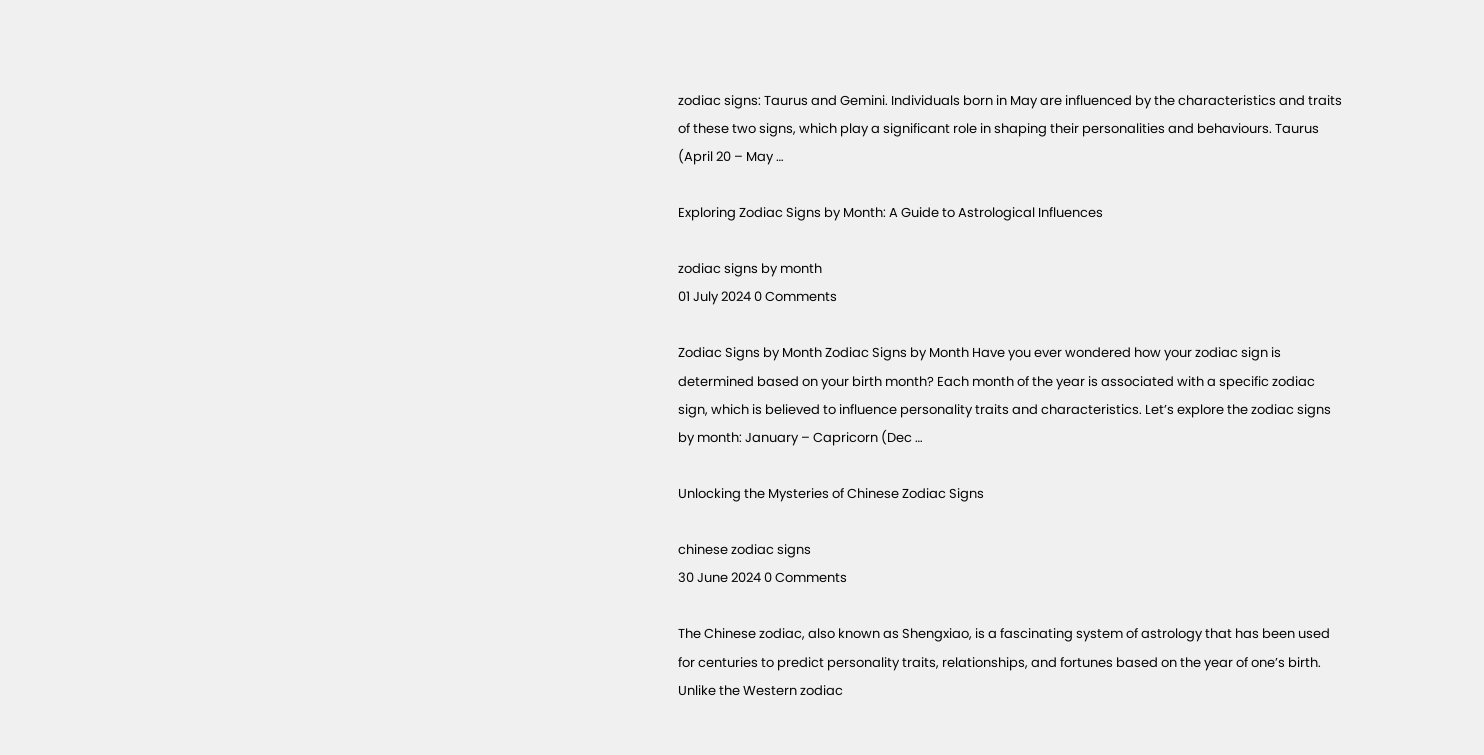zodiac signs: Taurus and Gemini. Individuals born in May are influenced by the characteristics and traits of these two signs, which play a significant role in shaping their personalities and behaviours. Taurus (April 20 – May …

Exploring Zodiac Signs by Month: A Guide to Astrological Influences

zodiac signs by month
01 July 2024 0 Comments

Zodiac Signs by Month Zodiac Signs by Month Have you ever wondered how your zodiac sign is determined based on your birth month? Each month of the year is associated with a specific zodiac sign, which is believed to influence personality traits and characteristics. Let’s explore the zodiac signs by month: January – Capricorn (Dec …

Unlocking the Mysteries of Chinese Zodiac Signs

chinese zodiac signs
30 June 2024 0 Comments

The Chinese zodiac, also known as Shengxiao, is a fascinating system of astrology that has been used for centuries to predict personality traits, relationships, and fortunes based on the year of one’s birth. Unlike the Western zodiac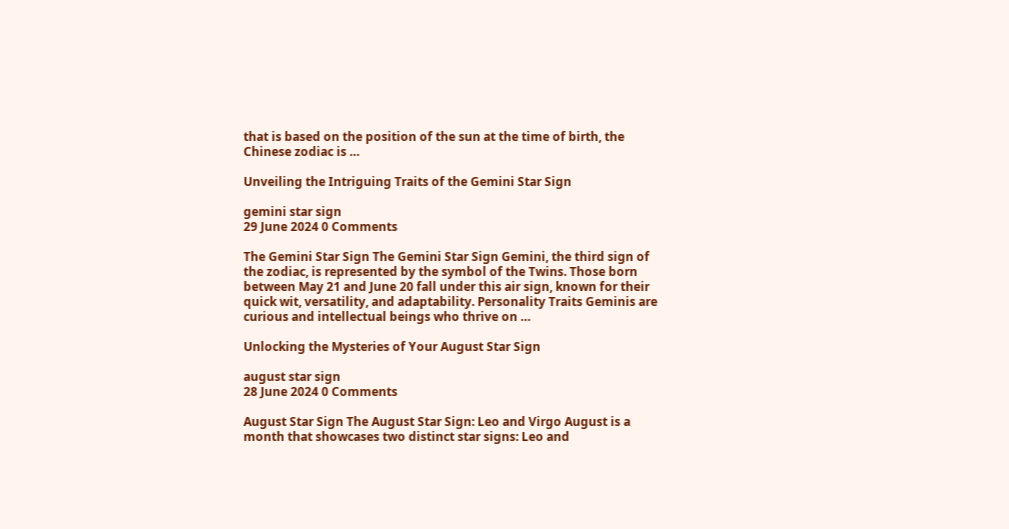that is based on the position of the sun at the time of birth, the Chinese zodiac is …

Unveiling the Intriguing Traits of the Gemini Star Sign

gemini star sign
29 June 2024 0 Comments

The Gemini Star Sign The Gemini Star Sign Gemini, the third sign of the zodiac, is represented by the symbol of the Twins. Those born between May 21 and June 20 fall under this air sign, known for their quick wit, versatility, and adaptability. Personality Traits Geminis are curious and intellectual beings who thrive on …

Unlocking the Mysteries of Your August Star Sign

august star sign
28 June 2024 0 Comments

August Star Sign The August Star Sign: Leo and Virgo August is a month that showcases two distinct star signs: Leo and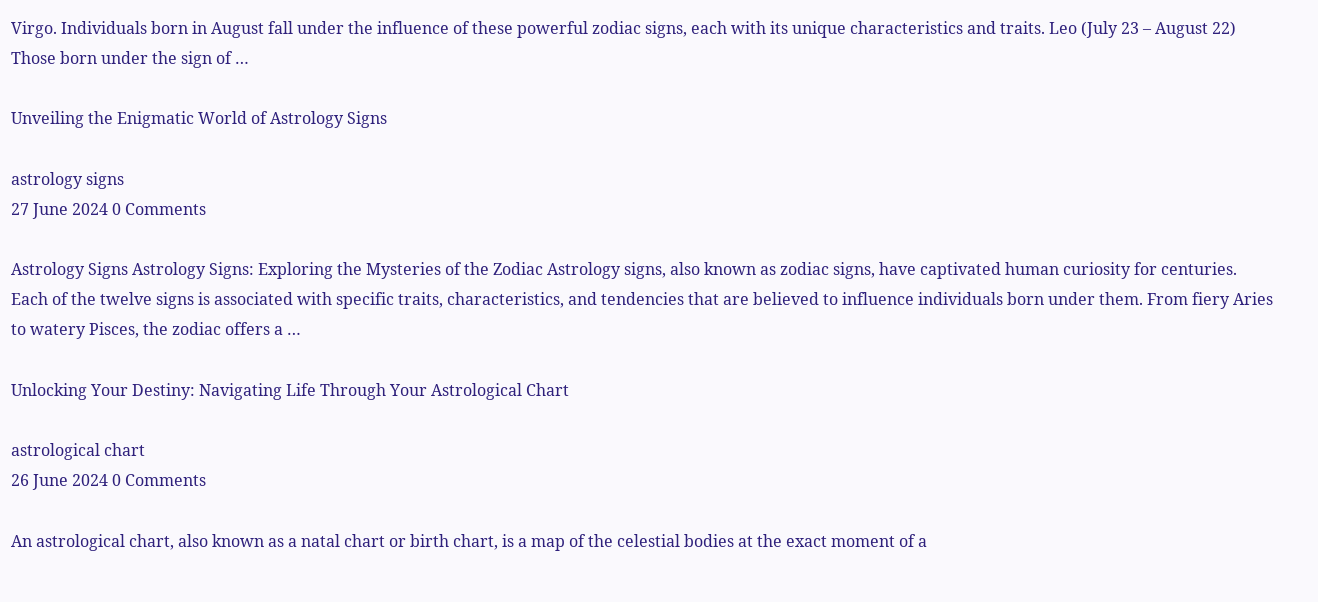Virgo. Individuals born in August fall under the influence of these powerful zodiac signs, each with its unique characteristics and traits. Leo (July 23 – August 22) Those born under the sign of …

Unveiling the Enigmatic World of Astrology Signs

astrology signs
27 June 2024 0 Comments

Astrology Signs Astrology Signs: Exploring the Mysteries of the Zodiac Astrology signs, also known as zodiac signs, have captivated human curiosity for centuries. Each of the twelve signs is associated with specific traits, characteristics, and tendencies that are believed to influence individuals born under them. From fiery Aries to watery Pisces, the zodiac offers a …

Unlocking Your Destiny: Navigating Life Through Your Astrological Chart

astrological chart
26 June 2024 0 Comments

An astrological chart, also known as a natal chart or birth chart, is a map of the celestial bodies at the exact moment of a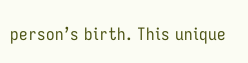person’s birth. This unique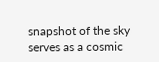snapshot of the sky serves as a cosmic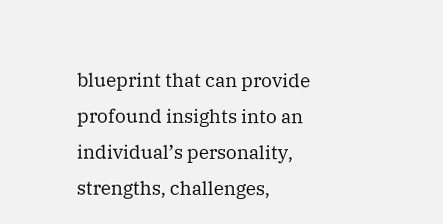blueprint that can provide profound insights into an individual’s personality, strengths, challenges,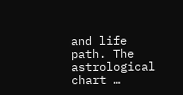and life path. The astrological chart …